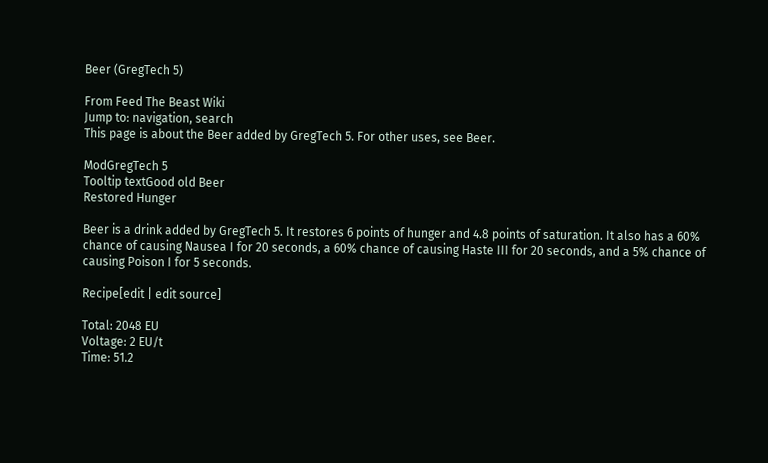Beer (GregTech 5)

From Feed The Beast Wiki
Jump to: navigation, search
This page is about the Beer added by GregTech 5. For other uses, see Beer.

ModGregTech 5
Tooltip textGood old Beer
Restored Hunger

Beer is a drink added by GregTech 5. It restores 6 points of hunger and 4.8 points of saturation. It also has a 60% chance of causing Nausea I for 20 seconds, a 60% chance of causing Haste III for 20 seconds, and a 5% chance of causing Poison I for 5 seconds.

Recipe[edit | edit source]

Total: 2048 EU
Voltage: 2 EU/t
Time: 51.2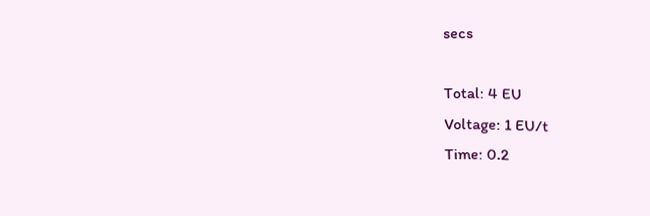secs

Total: 4 EU
Voltage: 1 EU/t
Time: 0.2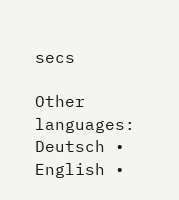secs

Other languages:
Deutsch • English •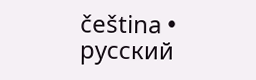čeština • русский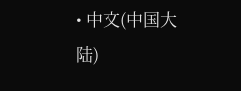• 中文(中国大陆)